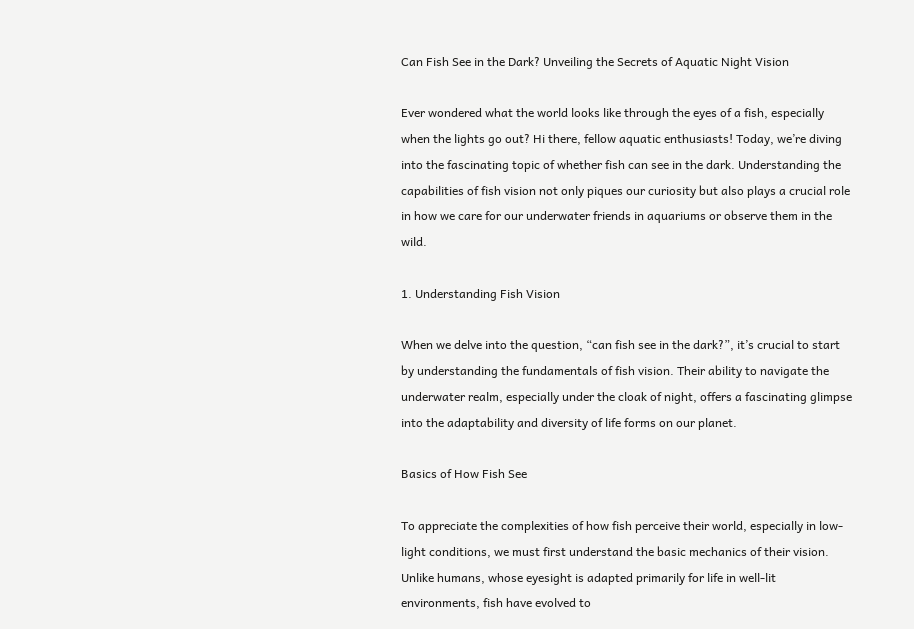Can Fish See in the Dark? Unveiling the Secrets of Aquatic Night Vision

Ever wondered what the world looks like through the eyes of a fish, especially when the lights go out? Hi there, fellow aquatic enthusiasts! Today, we’re diving into the fascinating topic of whether fish can see in the dark. Understanding the capabilities of fish vision not only piques our curiosity but also plays a crucial role in how we care for our underwater friends in aquariums or observe them in the wild.

1. Understanding Fish Vision

When we delve into the question, “can fish see in the dark?”, it’s crucial to start by understanding the fundamentals of fish vision. Their ability to navigate the underwater realm, especially under the cloak of night, offers a fascinating glimpse into the adaptability and diversity of life forms on our planet.

Basics of How Fish See

To appreciate the complexities of how fish perceive their world, especially in low-light conditions, we must first understand the basic mechanics of their vision. Unlike humans, whose eyesight is adapted primarily for life in well-lit environments, fish have evolved to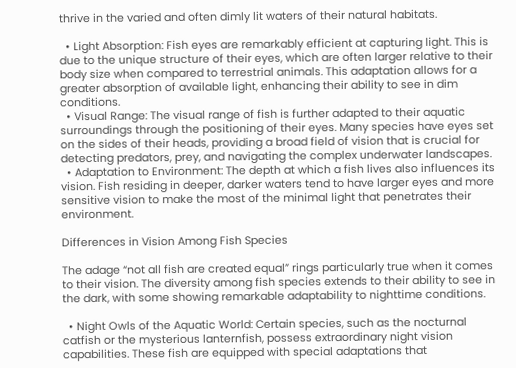thrive in the varied and often dimly lit waters of their natural habitats.

  • Light Absorption: Fish eyes are remarkably efficient at capturing light. This is due to the unique structure of their eyes, which are often larger relative to their body size when compared to terrestrial animals. This adaptation allows for a greater absorption of available light, enhancing their ability to see in dim conditions.
  • Visual Range: The visual range of fish is further adapted to their aquatic surroundings through the positioning of their eyes. Many species have eyes set on the sides of their heads, providing a broad field of vision that is crucial for detecting predators, prey, and navigating the complex underwater landscapes.
  • Adaptation to Environment: The depth at which a fish lives also influences its vision. Fish residing in deeper, darker waters tend to have larger eyes and more sensitive vision to make the most of the minimal light that penetrates their environment.

Differences in Vision Among Fish Species

The adage “not all fish are created equal” rings particularly true when it comes to their vision. The diversity among fish species extends to their ability to see in the dark, with some showing remarkable adaptability to nighttime conditions.

  • Night Owls of the Aquatic World: Certain species, such as the nocturnal catfish or the mysterious lanternfish, possess extraordinary night vision capabilities. These fish are equipped with special adaptations that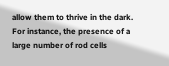allow them to thrive in the dark. For instance, the presence of a large number of rod cells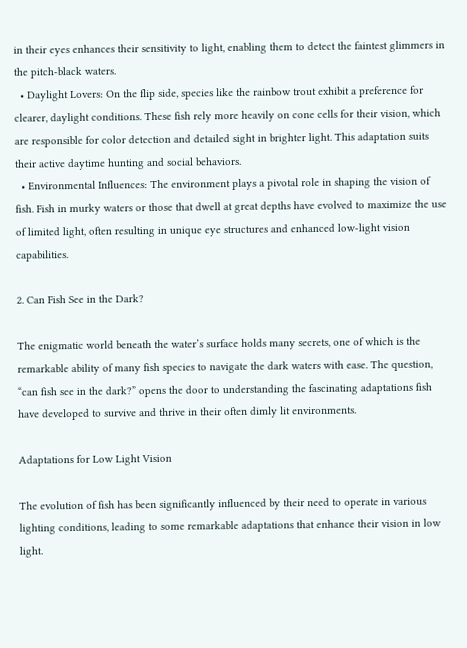in their eyes enhances their sensitivity to light, enabling them to detect the faintest glimmers in the pitch-black waters.
  • Daylight Lovers: On the flip side, species like the rainbow trout exhibit a preference for clearer, daylight conditions. These fish rely more heavily on cone cells for their vision, which are responsible for color detection and detailed sight in brighter light. This adaptation suits their active daytime hunting and social behaviors.
  • Environmental Influences: The environment plays a pivotal role in shaping the vision of fish. Fish in murky waters or those that dwell at great depths have evolved to maximize the use of limited light, often resulting in unique eye structures and enhanced low-light vision capabilities.

2. Can Fish See in the Dark?

The enigmatic world beneath the water’s surface holds many secrets, one of which is the remarkable ability of many fish species to navigate the dark waters with ease. The question, “can fish see in the dark?” opens the door to understanding the fascinating adaptations fish have developed to survive and thrive in their often dimly lit environments.

Adaptations for Low Light Vision

The evolution of fish has been significantly influenced by their need to operate in various lighting conditions, leading to some remarkable adaptations that enhance their vision in low light.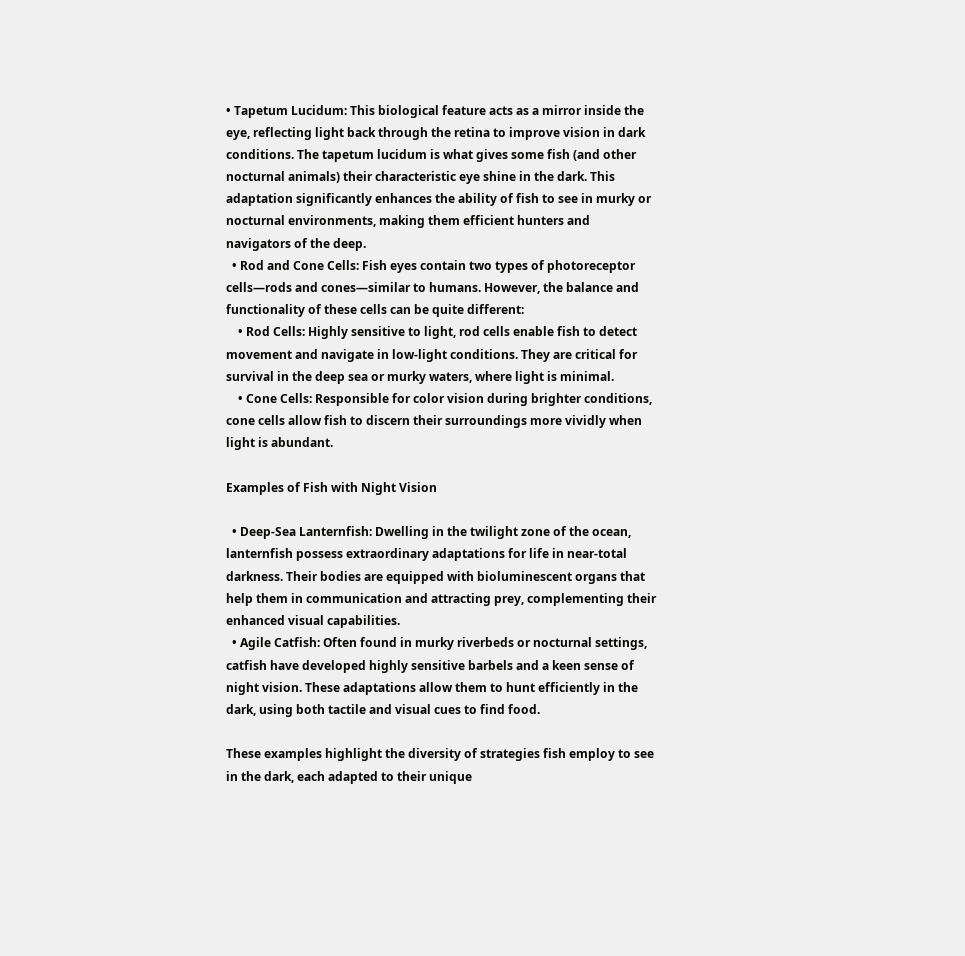• Tapetum Lucidum: This biological feature acts as a mirror inside the eye, reflecting light back through the retina to improve vision in dark conditions. The tapetum lucidum is what gives some fish (and other nocturnal animals) their characteristic eye shine in the dark. This adaptation significantly enhances the ability of fish to see in murky or nocturnal environments, making them efficient hunters and navigators of the deep.
  • Rod and Cone Cells: Fish eyes contain two types of photoreceptor cells—rods and cones—similar to humans. However, the balance and functionality of these cells can be quite different:
    • Rod Cells: Highly sensitive to light, rod cells enable fish to detect movement and navigate in low-light conditions. They are critical for survival in the deep sea or murky waters, where light is minimal.
    • Cone Cells: Responsible for color vision during brighter conditions, cone cells allow fish to discern their surroundings more vividly when light is abundant.

Examples of Fish with Night Vision

  • Deep-Sea Lanternfish: Dwelling in the twilight zone of the ocean, lanternfish possess extraordinary adaptations for life in near-total darkness. Their bodies are equipped with bioluminescent organs that help them in communication and attracting prey, complementing their enhanced visual capabilities.
  • Agile Catfish: Often found in murky riverbeds or nocturnal settings, catfish have developed highly sensitive barbels and a keen sense of night vision. These adaptations allow them to hunt efficiently in the dark, using both tactile and visual cues to find food.

These examples highlight the diversity of strategies fish employ to see in the dark, each adapted to their unique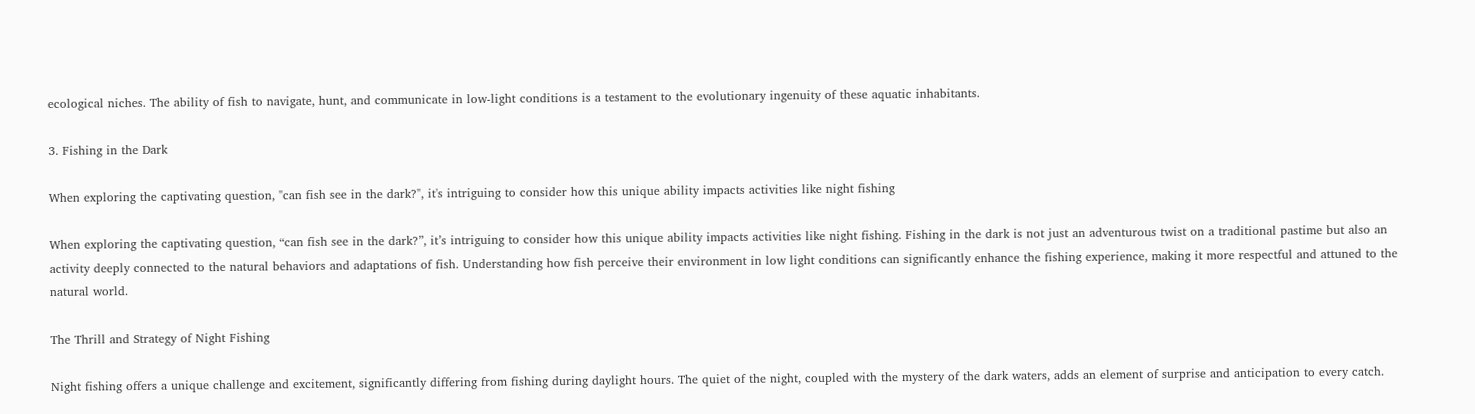ecological niches. The ability of fish to navigate, hunt, and communicate in low-light conditions is a testament to the evolutionary ingenuity of these aquatic inhabitants.

3. Fishing in the Dark

When exploring the captivating question, "can fish see in the dark?", it's intriguing to consider how this unique ability impacts activities like night fishing

When exploring the captivating question, “can fish see in the dark?”, it’s intriguing to consider how this unique ability impacts activities like night fishing. Fishing in the dark is not just an adventurous twist on a traditional pastime but also an activity deeply connected to the natural behaviors and adaptations of fish. Understanding how fish perceive their environment in low light conditions can significantly enhance the fishing experience, making it more respectful and attuned to the natural world.

The Thrill and Strategy of Night Fishing

Night fishing offers a unique challenge and excitement, significantly differing from fishing during daylight hours. The quiet of the night, coupled with the mystery of the dark waters, adds an element of surprise and anticipation to every catch.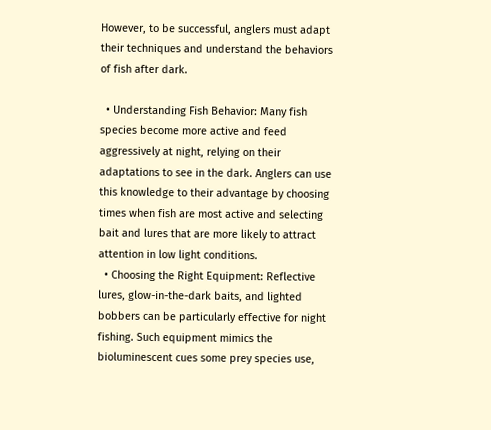However, to be successful, anglers must adapt their techniques and understand the behaviors of fish after dark.

  • Understanding Fish Behavior: Many fish species become more active and feed aggressively at night, relying on their adaptations to see in the dark. Anglers can use this knowledge to their advantage by choosing times when fish are most active and selecting bait and lures that are more likely to attract attention in low light conditions.
  • Choosing the Right Equipment: Reflective lures, glow-in-the-dark baits, and lighted bobbers can be particularly effective for night fishing. Such equipment mimics the bioluminescent cues some prey species use,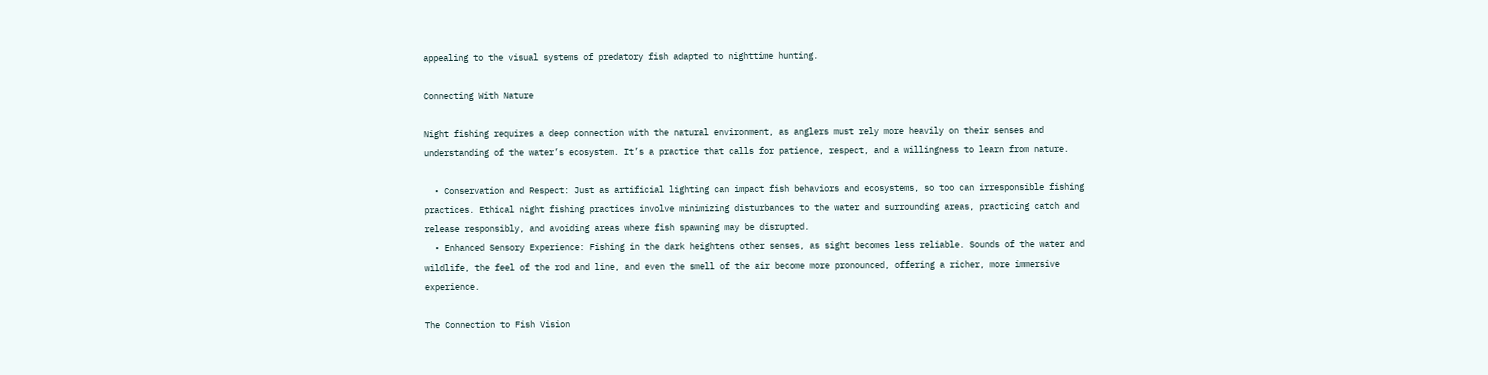appealing to the visual systems of predatory fish adapted to nighttime hunting.

Connecting With Nature

Night fishing requires a deep connection with the natural environment, as anglers must rely more heavily on their senses and understanding of the water’s ecosystem. It’s a practice that calls for patience, respect, and a willingness to learn from nature.

  • Conservation and Respect: Just as artificial lighting can impact fish behaviors and ecosystems, so too can irresponsible fishing practices. Ethical night fishing practices involve minimizing disturbances to the water and surrounding areas, practicing catch and release responsibly, and avoiding areas where fish spawning may be disrupted.
  • Enhanced Sensory Experience: Fishing in the dark heightens other senses, as sight becomes less reliable. Sounds of the water and wildlife, the feel of the rod and line, and even the smell of the air become more pronounced, offering a richer, more immersive experience.

The Connection to Fish Vision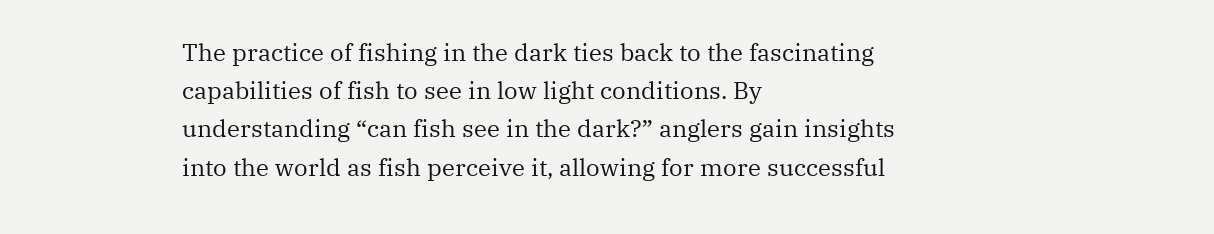The practice of fishing in the dark ties back to the fascinating capabilities of fish to see in low light conditions. By understanding “can fish see in the dark?” anglers gain insights into the world as fish perceive it, allowing for more successful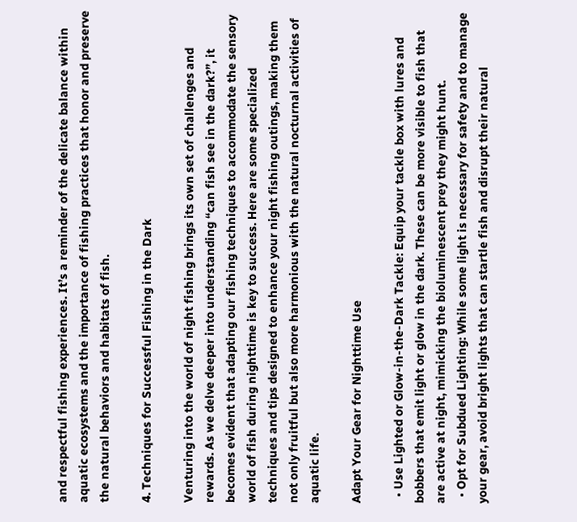and respectful fishing experiences. It’s a reminder of the delicate balance within aquatic ecosystems and the importance of fishing practices that honor and preserve the natural behaviors and habitats of fish.

4. Techniques for Successful Fishing in the Dark

Venturing into the world of night fishing brings its own set of challenges and rewards. As we delve deeper into understanding “can fish see in the dark?”, it becomes evident that adapting our fishing techniques to accommodate the sensory world of fish during nighttime is key to success. Here are some specialized techniques and tips designed to enhance your night fishing outings, making them not only fruitful but also more harmonious with the natural nocturnal activities of aquatic life.

Adapt Your Gear for Nighttime Use

  • Use Lighted or Glow-in-the-Dark Tackle: Equip your tackle box with lures and bobbers that emit light or glow in the dark. These can be more visible to fish that are active at night, mimicking the bioluminescent prey they might hunt.
  • Opt for Subdued Lighting: While some light is necessary for safety and to manage your gear, avoid bright lights that can startle fish and disrupt their natural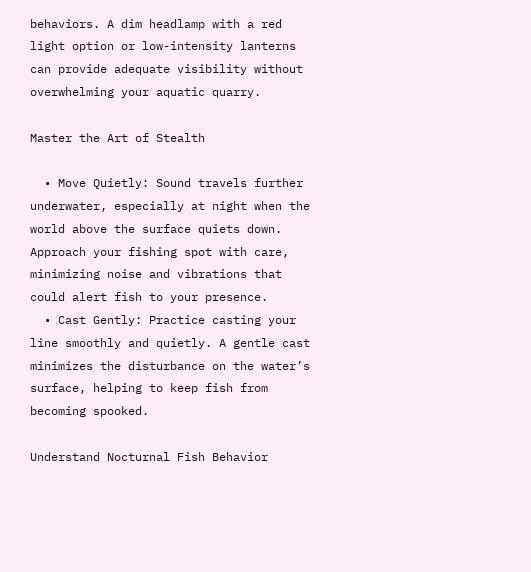behaviors. A dim headlamp with a red light option or low-intensity lanterns can provide adequate visibility without overwhelming your aquatic quarry.

Master the Art of Stealth

  • Move Quietly: Sound travels further underwater, especially at night when the world above the surface quiets down. Approach your fishing spot with care, minimizing noise and vibrations that could alert fish to your presence.
  • Cast Gently: Practice casting your line smoothly and quietly. A gentle cast minimizes the disturbance on the water’s surface, helping to keep fish from becoming spooked.

Understand Nocturnal Fish Behavior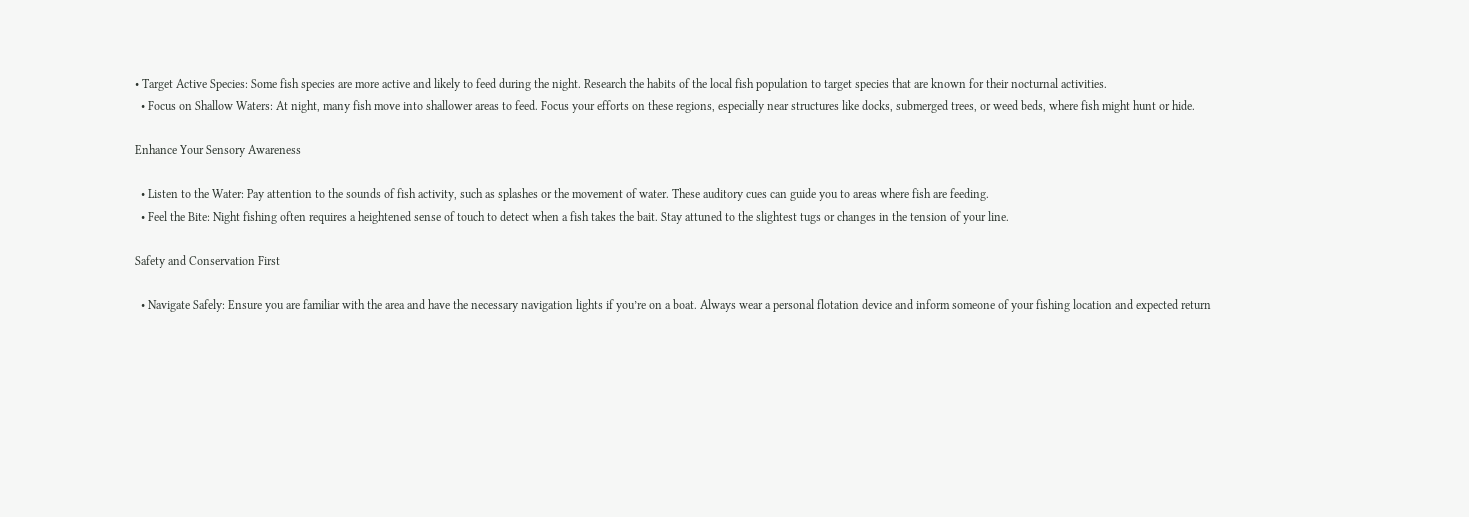• Target Active Species: Some fish species are more active and likely to feed during the night. Research the habits of the local fish population to target species that are known for their nocturnal activities.
  • Focus on Shallow Waters: At night, many fish move into shallower areas to feed. Focus your efforts on these regions, especially near structures like docks, submerged trees, or weed beds, where fish might hunt or hide.

Enhance Your Sensory Awareness

  • Listen to the Water: Pay attention to the sounds of fish activity, such as splashes or the movement of water. These auditory cues can guide you to areas where fish are feeding.
  • Feel the Bite: Night fishing often requires a heightened sense of touch to detect when a fish takes the bait. Stay attuned to the slightest tugs or changes in the tension of your line.

Safety and Conservation First

  • Navigate Safely: Ensure you are familiar with the area and have the necessary navigation lights if you’re on a boat. Always wear a personal flotation device and inform someone of your fishing location and expected return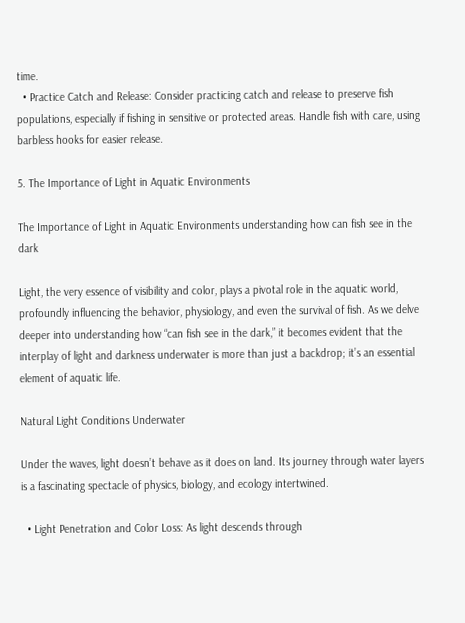time.
  • Practice Catch and Release: Consider practicing catch and release to preserve fish populations, especially if fishing in sensitive or protected areas. Handle fish with care, using barbless hooks for easier release.

5. The Importance of Light in Aquatic Environments

The Importance of Light in Aquatic Environments understanding how can fish see in the dark

Light, the very essence of visibility and color, plays a pivotal role in the aquatic world, profoundly influencing the behavior, physiology, and even the survival of fish. As we delve deeper into understanding how “can fish see in the dark,” it becomes evident that the interplay of light and darkness underwater is more than just a backdrop; it’s an essential element of aquatic life.

Natural Light Conditions Underwater

Under the waves, light doesn’t behave as it does on land. Its journey through water layers is a fascinating spectacle of physics, biology, and ecology intertwined.

  • Light Penetration and Color Loss: As light descends through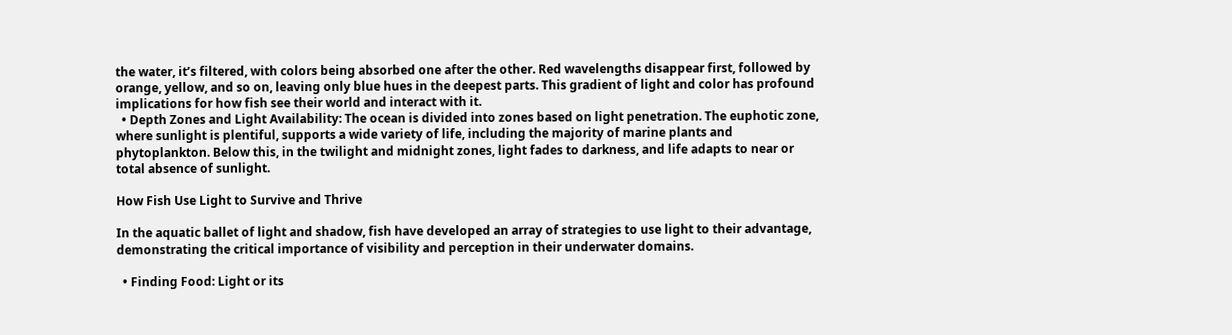the water, it’s filtered, with colors being absorbed one after the other. Red wavelengths disappear first, followed by orange, yellow, and so on, leaving only blue hues in the deepest parts. This gradient of light and color has profound implications for how fish see their world and interact with it.
  • Depth Zones and Light Availability: The ocean is divided into zones based on light penetration. The euphotic zone, where sunlight is plentiful, supports a wide variety of life, including the majority of marine plants and phytoplankton. Below this, in the twilight and midnight zones, light fades to darkness, and life adapts to near or total absence of sunlight.

How Fish Use Light to Survive and Thrive

In the aquatic ballet of light and shadow, fish have developed an array of strategies to use light to their advantage, demonstrating the critical importance of visibility and perception in their underwater domains.

  • Finding Food: Light or its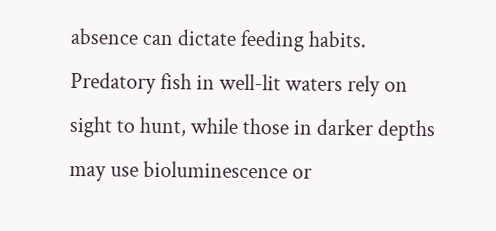absence can dictate feeding habits. Predatory fish in well-lit waters rely on sight to hunt, while those in darker depths may use bioluminescence or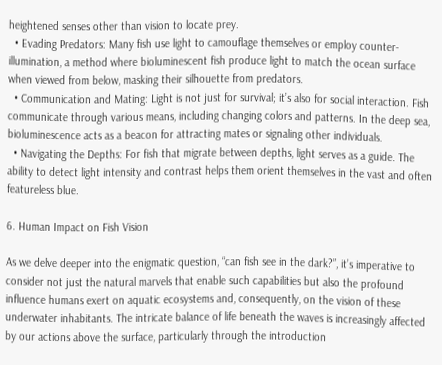heightened senses other than vision to locate prey.
  • Evading Predators: Many fish use light to camouflage themselves or employ counter-illumination, a method where bioluminescent fish produce light to match the ocean surface when viewed from below, masking their silhouette from predators.
  • Communication and Mating: Light is not just for survival; it’s also for social interaction. Fish communicate through various means, including changing colors and patterns. In the deep sea, bioluminescence acts as a beacon for attracting mates or signaling other individuals.
  • Navigating the Depths: For fish that migrate between depths, light serves as a guide. The ability to detect light intensity and contrast helps them orient themselves in the vast and often featureless blue.

6. Human Impact on Fish Vision

As we delve deeper into the enigmatic question, “can fish see in the dark?”, it’s imperative to consider not just the natural marvels that enable such capabilities but also the profound influence humans exert on aquatic ecosystems and, consequently, on the vision of these underwater inhabitants. The intricate balance of life beneath the waves is increasingly affected by our actions above the surface, particularly through the introduction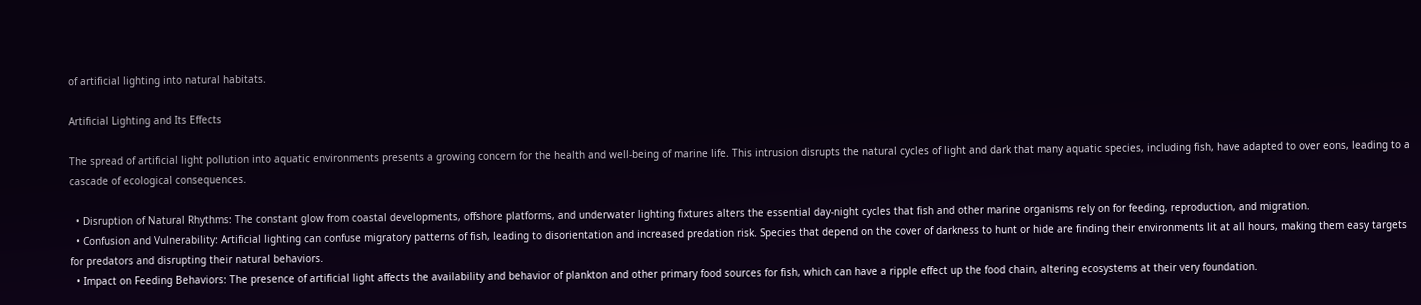of artificial lighting into natural habitats.

Artificial Lighting and Its Effects

The spread of artificial light pollution into aquatic environments presents a growing concern for the health and well-being of marine life. This intrusion disrupts the natural cycles of light and dark that many aquatic species, including fish, have adapted to over eons, leading to a cascade of ecological consequences.

  • Disruption of Natural Rhythms: The constant glow from coastal developments, offshore platforms, and underwater lighting fixtures alters the essential day-night cycles that fish and other marine organisms rely on for feeding, reproduction, and migration.
  • Confusion and Vulnerability: Artificial lighting can confuse migratory patterns of fish, leading to disorientation and increased predation risk. Species that depend on the cover of darkness to hunt or hide are finding their environments lit at all hours, making them easy targets for predators and disrupting their natural behaviors.
  • Impact on Feeding Behaviors: The presence of artificial light affects the availability and behavior of plankton and other primary food sources for fish, which can have a ripple effect up the food chain, altering ecosystems at their very foundation.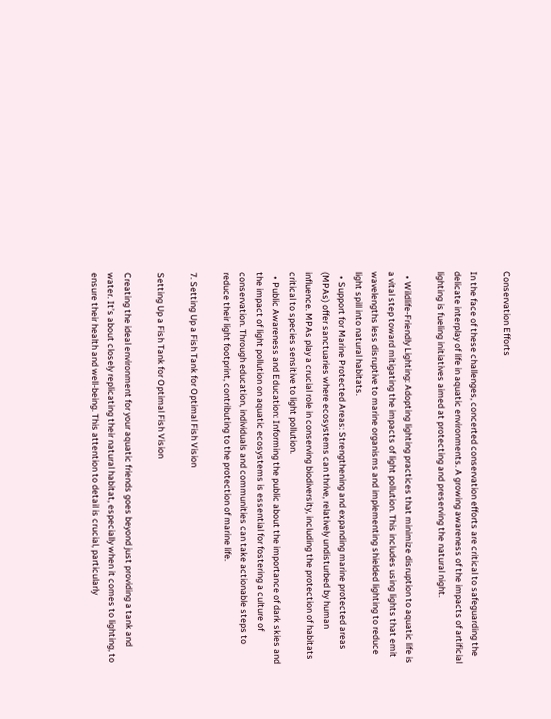Conservation Efforts

In the face of these challenges, concerted conservation efforts are critical to safeguarding the delicate interplay of life in aquatic environments. A growing awareness of the impacts of artificial lighting is fueling initiatives aimed at protecting and preserving the natural night.

  • Wildlife-Friendly Lighting: Adopting lighting practices that minimize disruption to aquatic life is a vital step toward mitigating the impacts of light pollution. This includes using lights that emit wavelengths less disruptive to marine organisms and implementing shielded lighting to reduce light spill into natural habitats.
  • Support for Marine Protected Areas: Strengthening and expanding marine protected areas (MPAs) offer sanctuaries where ecosystems can thrive, relatively undisturbed by human influence. MPAs play a crucial role in conserving biodiversity, including the protection of habitats critical to species sensitive to light pollution.
  • Public Awareness and Education: Informing the public about the importance of dark skies and the impact of light pollution on aquatic ecosystems is essential for fostering a culture of conservation. Through education, individuals and communities can take actionable steps to reduce their light footprint, contributing to the protection of marine life.

7. Setting Up a Fish Tank for Optimal Fish Vision

Setting Up a Fish Tank for Optimal Fish Vision

Creating the ideal environment for your aquatic friends goes beyond just providing a tank and water. It’s about closely replicating their natural habitat, especially when it comes to lighting, to ensure their health and well-being. This attention to detail is crucial, particularly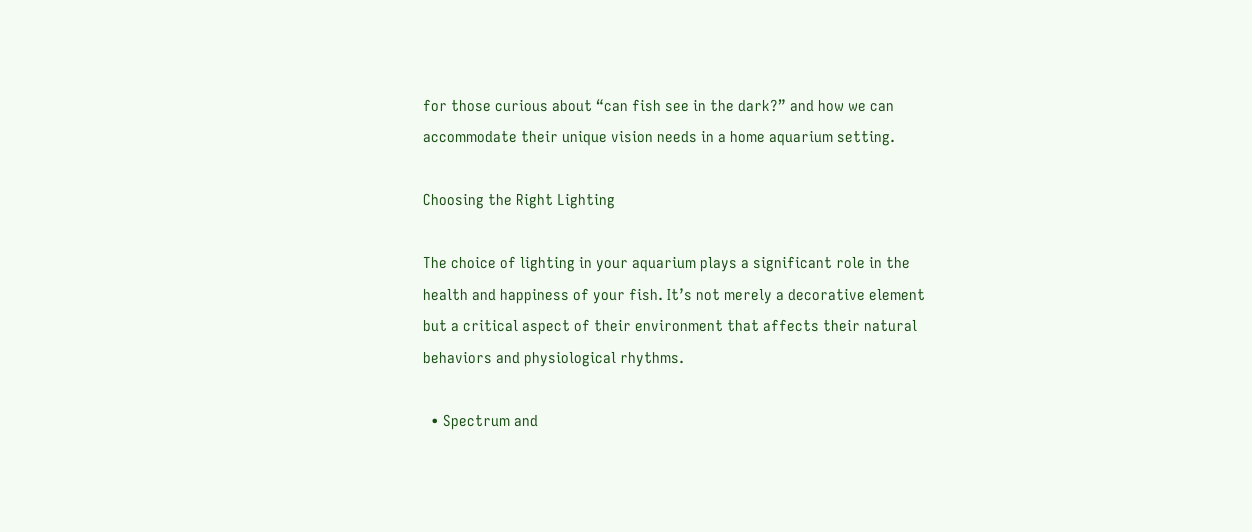for those curious about “can fish see in the dark?” and how we can accommodate their unique vision needs in a home aquarium setting.

Choosing the Right Lighting

The choice of lighting in your aquarium plays a significant role in the health and happiness of your fish. It’s not merely a decorative element but a critical aspect of their environment that affects their natural behaviors and physiological rhythms.

  • Spectrum and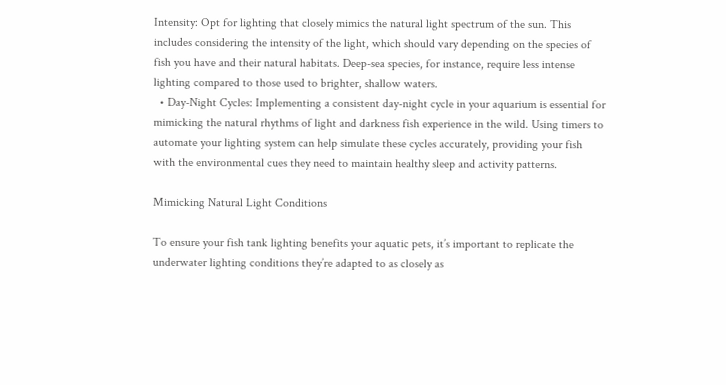Intensity: Opt for lighting that closely mimics the natural light spectrum of the sun. This includes considering the intensity of the light, which should vary depending on the species of fish you have and their natural habitats. Deep-sea species, for instance, require less intense lighting compared to those used to brighter, shallow waters.
  • Day-Night Cycles: Implementing a consistent day-night cycle in your aquarium is essential for mimicking the natural rhythms of light and darkness fish experience in the wild. Using timers to automate your lighting system can help simulate these cycles accurately, providing your fish with the environmental cues they need to maintain healthy sleep and activity patterns.

Mimicking Natural Light Conditions

To ensure your fish tank lighting benefits your aquatic pets, it’s important to replicate the underwater lighting conditions they’re adapted to as closely as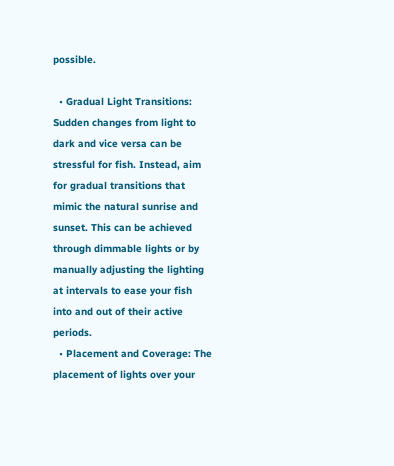possible.

  • Gradual Light Transitions: Sudden changes from light to dark and vice versa can be stressful for fish. Instead, aim for gradual transitions that mimic the natural sunrise and sunset. This can be achieved through dimmable lights or by manually adjusting the lighting at intervals to ease your fish into and out of their active periods.
  • Placement and Coverage: The placement of lights over your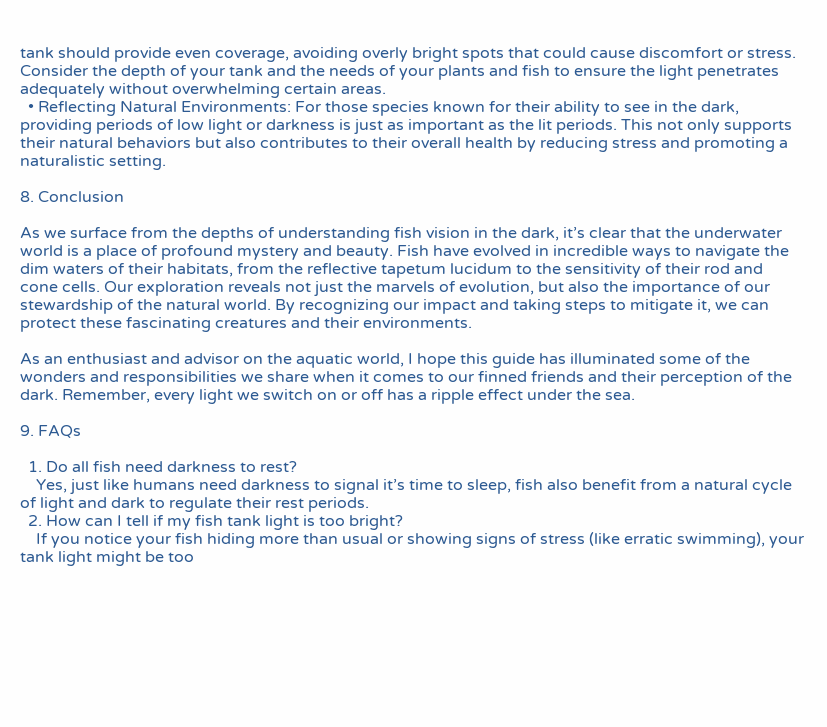tank should provide even coverage, avoiding overly bright spots that could cause discomfort or stress. Consider the depth of your tank and the needs of your plants and fish to ensure the light penetrates adequately without overwhelming certain areas.
  • Reflecting Natural Environments: For those species known for their ability to see in the dark, providing periods of low light or darkness is just as important as the lit periods. This not only supports their natural behaviors but also contributes to their overall health by reducing stress and promoting a naturalistic setting.

8. Conclusion

As we surface from the depths of understanding fish vision in the dark, it’s clear that the underwater world is a place of profound mystery and beauty. Fish have evolved in incredible ways to navigate the dim waters of their habitats, from the reflective tapetum lucidum to the sensitivity of their rod and cone cells. Our exploration reveals not just the marvels of evolution, but also the importance of our stewardship of the natural world. By recognizing our impact and taking steps to mitigate it, we can protect these fascinating creatures and their environments.

As an enthusiast and advisor on the aquatic world, I hope this guide has illuminated some of the wonders and responsibilities we share when it comes to our finned friends and their perception of the dark. Remember, every light we switch on or off has a ripple effect under the sea.

9. FAQs

  1. Do all fish need darkness to rest?
    Yes, just like humans need darkness to signal it’s time to sleep, fish also benefit from a natural cycle of light and dark to regulate their rest periods.
  2. How can I tell if my fish tank light is too bright?
    If you notice your fish hiding more than usual or showing signs of stress (like erratic swimming), your tank light might be too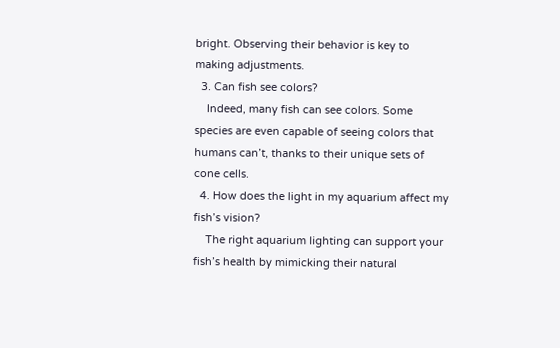bright. Observing their behavior is key to making adjustments.
  3. Can fish see colors?
    Indeed, many fish can see colors. Some species are even capable of seeing colors that humans can’t, thanks to their unique sets of cone cells.
  4. How does the light in my aquarium affect my fish’s vision?
    The right aquarium lighting can support your fish’s health by mimicking their natural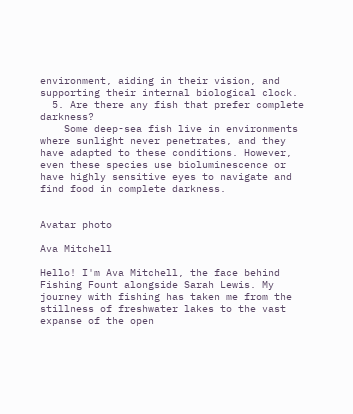environment, aiding in their vision, and supporting their internal biological clock.
  5. Are there any fish that prefer complete darkness?
    Some deep-sea fish live in environments where sunlight never penetrates, and they have adapted to these conditions. However, even these species use bioluminescence or have highly sensitive eyes to navigate and find food in complete darkness.


Avatar photo

Ava Mitchell

Hello! I'm Ava Mitchell, the face behind Fishing Fount alongside Sarah Lewis. My journey with fishing has taken me from the stillness of freshwater lakes to the vast expanse of the open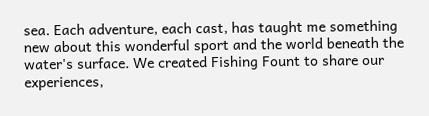sea. Each adventure, each cast, has taught me something new about this wonderful sport and the world beneath the water's surface. We created Fishing Fount to share our experiences,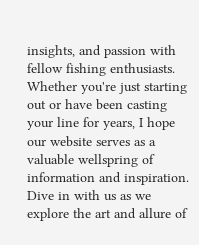insights, and passion with fellow fishing enthusiasts. Whether you're just starting out or have been casting your line for years, I hope our website serves as a valuable wellspring of information and inspiration. Dive in with us as we explore the art and allure of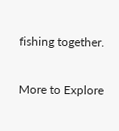fishing together.

More to Explore